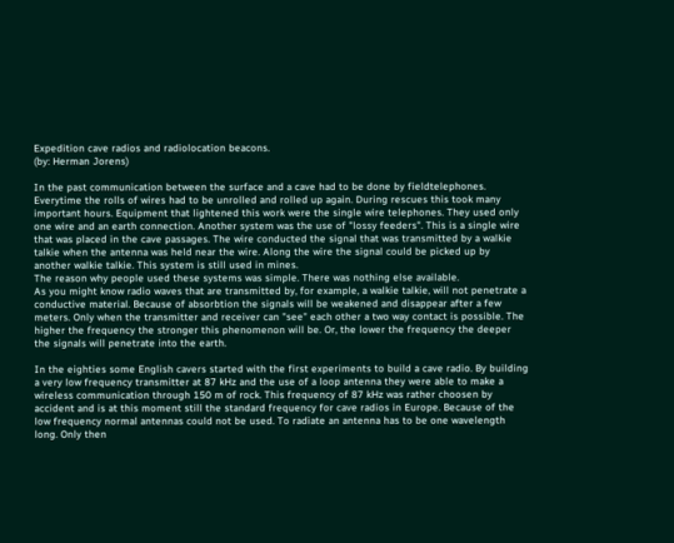Expedition cave radios and radiolocation beacons.
(by: Herman Jorens)

In the past communication between the surface and a cave had to be done by fieldtelephones. Everytime the rolls of wires had to be unrolled and rolled up again. During rescues this took many important hours. Equipment that lightened this work were the single wire telephones. They used only one wire and an earth connection. Another system was the use of "lossy feeders". This is a single wire that was placed in the cave passages. The wire conducted the signal that was transmitted by a walkie talkie when the antenna was held near the wire. Along the wire the signal could be picked up by another walkie talkie. This system is still used in mines.
The reason why people used these systems was simple. There was nothing else available.
As you might know radio waves that are transmitted by, for example, a walkie talkie, will not penetrate a conductive material. Because of absorbtion the signals will be weakened and disappear after a few meters. Only when the transmitter and receiver can "see" each other a two way contact is possible. The higher the frequency the stronger this phenomenon will be. Or, the lower the frequency the deeper the signals will penetrate into the earth.

In the eighties some English cavers started with the first experiments to build a cave radio. By building a very low frequency transmitter at 87 kHz and the use of a loop antenna they were able to make a wireless communication through 150 m of rock. This frequency of 87 kHz was rather choosen by accident and is at this moment still the standard frequency for cave radios in Europe. Because of the low frequency normal antennas could not be used. To radiate an antenna has to be one wavelength long. Only then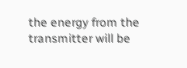the energy from the transmitter will be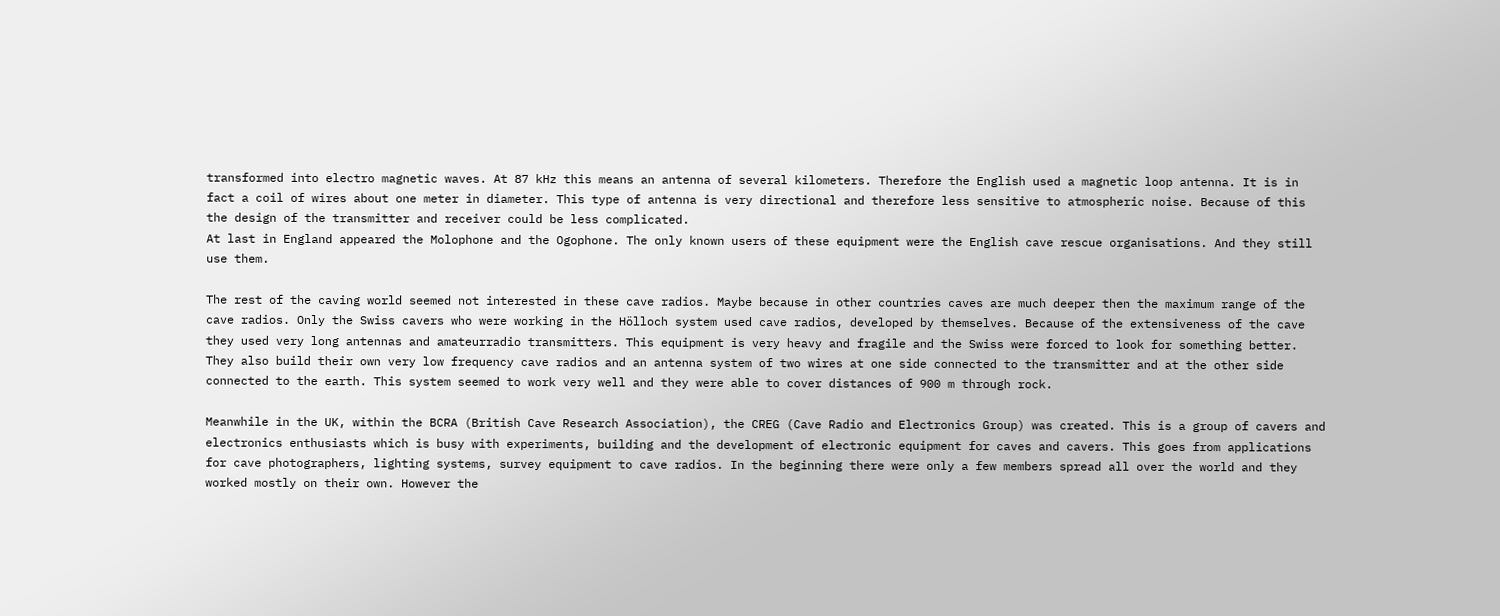transformed into electro magnetic waves. At 87 kHz this means an antenna of several kilometers. Therefore the English used a magnetic loop antenna. It is in fact a coil of wires about one meter in diameter. This type of antenna is very directional and therefore less sensitive to atmospheric noise. Because of this the design of the transmitter and receiver could be less complicated.
At last in England appeared the Molophone and the Ogophone. The only known users of these equipment were the English cave rescue organisations. And they still use them.

The rest of the caving world seemed not interested in these cave radios. Maybe because in other countries caves are much deeper then the maximum range of the cave radios. Only the Swiss cavers who were working in the Hölloch system used cave radios, developed by themselves. Because of the extensiveness of the cave they used very long antennas and amateurradio transmitters. This equipment is very heavy and fragile and the Swiss were forced to look for something better. They also build their own very low frequency cave radios and an antenna system of two wires at one side connected to the transmitter and at the other side connected to the earth. This system seemed to work very well and they were able to cover distances of 900 m through rock.

Meanwhile in the UK, within the BCRA (British Cave Research Association), the CREG (Cave Radio and Electronics Group) was created. This is a group of cavers and electronics enthusiasts which is busy with experiments, building and the development of electronic equipment for caves and cavers. This goes from applications for cave photographers, lighting systems, survey equipment to cave radios. In the beginning there were only a few members spread all over the world and they worked mostly on their own. However the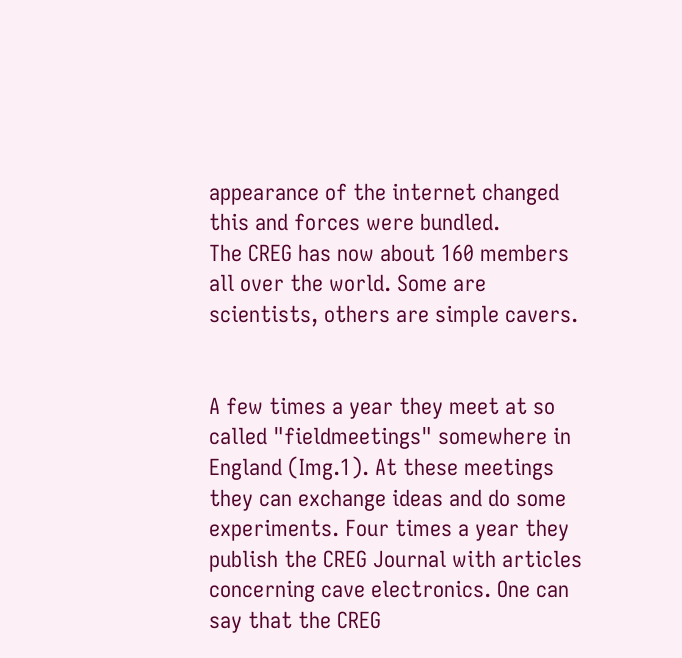appearance of the internet changed this and forces were bundled.
The CREG has now about 160 members all over the world. Some are scientists, others are simple cavers.


A few times a year they meet at so called "fieldmeetings" somewhere in England (Img.1). At these meetings they can exchange ideas and do some experiments. Four times a year they publish the CREG Journal with articles concerning cave electronics. One can say that the CREG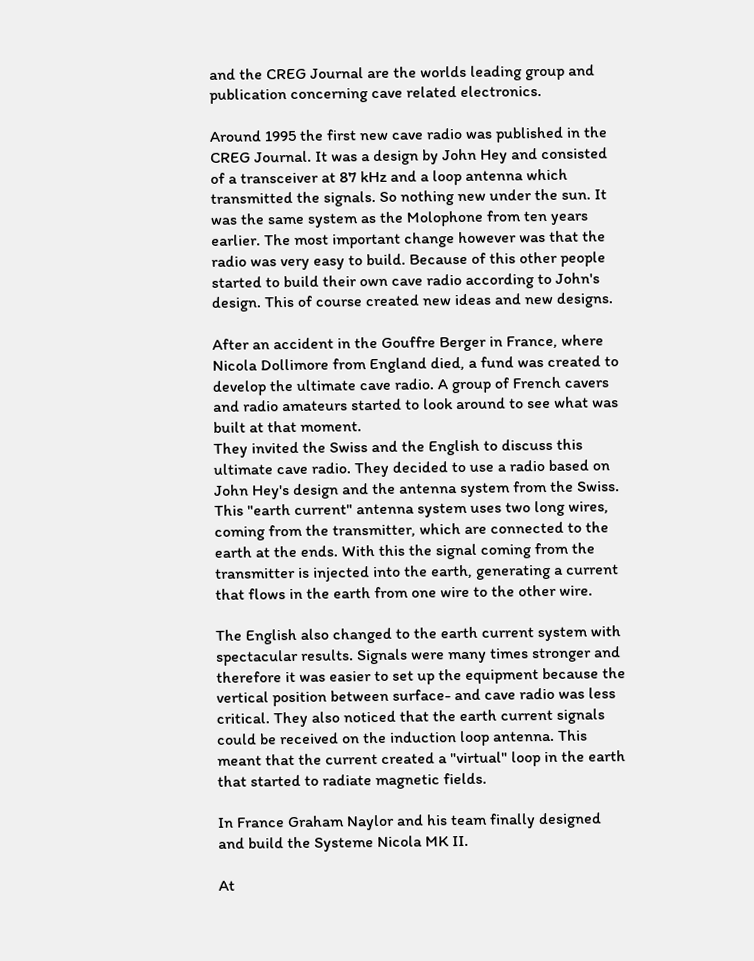and the CREG Journal are the worlds leading group and publication concerning cave related electronics.

Around 1995 the first new cave radio was published in the CREG Journal. It was a design by John Hey and consisted of a transceiver at 87 kHz and a loop antenna which transmitted the signals. So nothing new under the sun. It was the same system as the Molophone from ten years earlier. The most important change however was that the radio was very easy to build. Because of this other people started to build their own cave radio according to John's design. This of course created new ideas and new designs.

After an accident in the Gouffre Berger in France, where Nicola Dollimore from England died, a fund was created to develop the ultimate cave radio. A group of French cavers and radio amateurs started to look around to see what was built at that moment.
They invited the Swiss and the English to discuss this ultimate cave radio. They decided to use a radio based on John Hey's design and the antenna system from the Swiss. This "earth current" antenna system uses two long wires, coming from the transmitter, which are connected to the earth at the ends. With this the signal coming from the transmitter is injected into the earth, generating a current that flows in the earth from one wire to the other wire.

The English also changed to the earth current system with spectacular results. Signals were many times stronger and therefore it was easier to set up the equipment because the vertical position between surface- and cave radio was less critical. They also noticed that the earth current signals could be received on the induction loop antenna. This meant that the current created a "virtual" loop in the earth that started to radiate magnetic fields.

In France Graham Naylor and his team finally designed and build the Systeme Nicola MK II.

At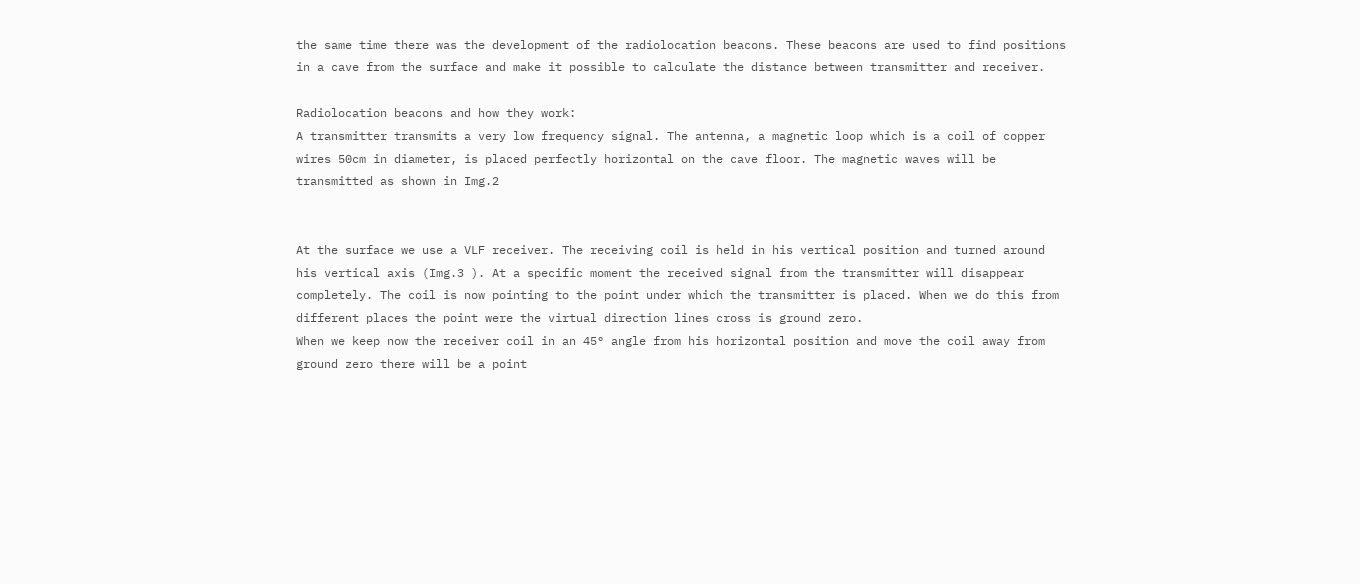the same time there was the development of the radiolocation beacons. These beacons are used to find positions in a cave from the surface and make it possible to calculate the distance between transmitter and receiver.

Radiolocation beacons and how they work:
A transmitter transmits a very low frequency signal. The antenna, a magnetic loop which is a coil of copper wires 50cm in diameter, is placed perfectly horizontal on the cave floor. The magnetic waves will be transmitted as shown in Img.2


At the surface we use a VLF receiver. The receiving coil is held in his vertical position and turned around his vertical axis (Img.3 ). At a specific moment the received signal from the transmitter will disappear completely. The coil is now pointing to the point under which the transmitter is placed. When we do this from different places the point were the virtual direction lines cross is ground zero.
When we keep now the receiver coil in an 45° angle from his horizontal position and move the coil away from ground zero there will be a point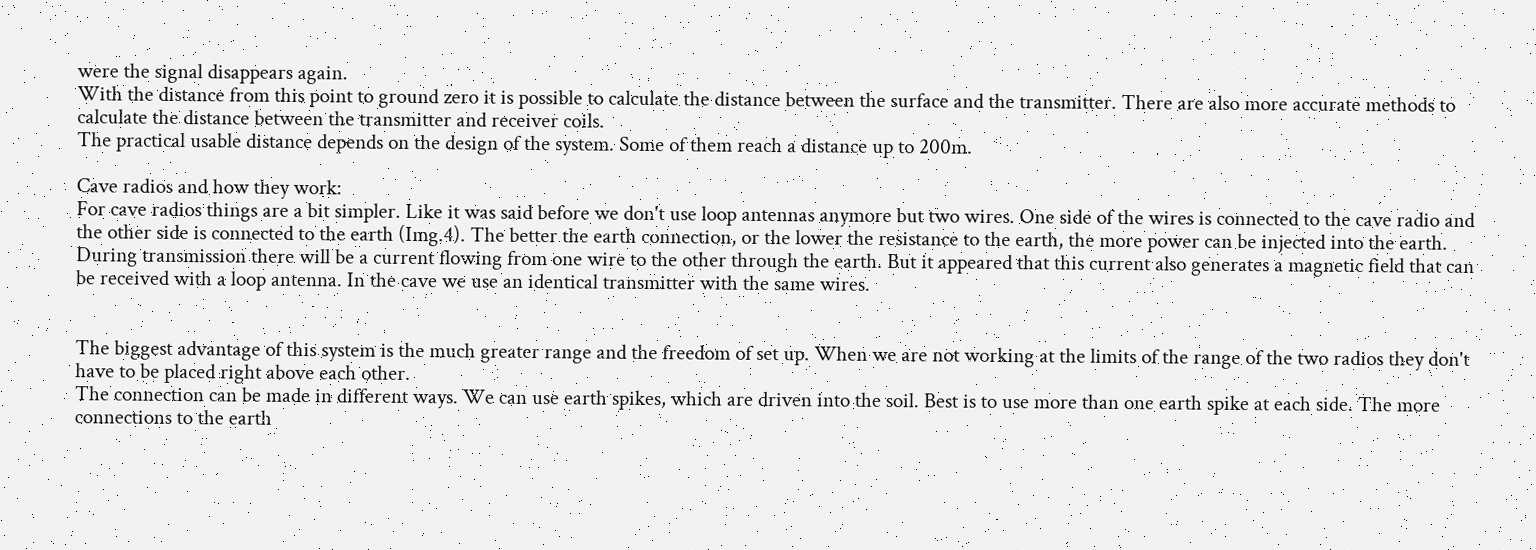were the signal disappears again.
With the distance from this point to ground zero it is possible to calculate the distance between the surface and the transmitter. There are also more accurate methods to calculate the distance between the transmitter and receiver coils.
The practical usable distance depends on the design of the system. Some of them reach a distance up to 200m.

Cave radios and how they work:
For cave radios things are a bit simpler. Like it was said before we don't use loop antennas anymore but two wires. One side of the wires is connected to the cave radio and the other side is connected to the earth (Img.4). The better the earth connection, or the lower the resistance to the earth, the more power can be injected into the earth. During transmission there will be a current flowing from one wire to the other through the earth. But it appeared that this current also generates a magnetic field that can be received with a loop antenna. In the cave we use an identical transmitter with the same wires.


The biggest advantage of this system is the much greater range and the freedom of set up. When we are not working at the limits of the range of the two radios they don't have to be placed right above each other.
The connection can be made in different ways. We can use earth spikes, which are driven into the soil. Best is to use more than one earth spike at each side. The more connections to the earth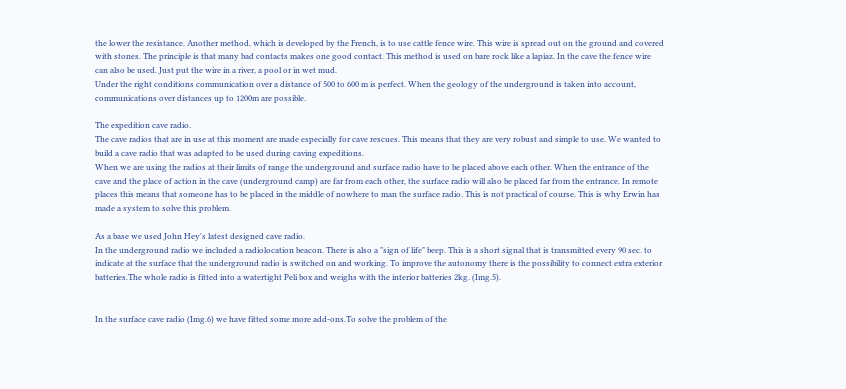the lower the resistance. Another method, which is developed by the French, is to use cattle fence wire. This wire is spread out on the ground and covered with stones. The principle is that many bad contacts makes one good contact. This method is used on bare rock like a lapiaz. In the cave the fence wire can also be used. Just put the wire in a river, a pool or in wet mud.
Under the right conditions communication over a distance of 500 to 600 m is perfect. When the geology of the underground is taken into account, communications over distances up to 1200m are possible.

The expedition cave radio.
The cave radios that are in use at this moment are made especially for cave rescues. This means that they are very robust and simple to use. We wanted to build a cave radio that was adapted to be used during caving expeditions.
When we are using the radios at their limits of range the underground and surface radio have to be placed above each other. When the entrance of the cave and the place of action in the cave (underground camp) are far from each other, the surface radio will also be placed far from the entrance. In remote places this means that someone has to be placed in the middle of nowhere to man the surface radio. This is not practical of course. This is why Erwin has made a system to solve this problem.

As a base we used John Hey's latest designed cave radio.
In the underground radio we included a radiolocation beacon. There is also a "sign of life" beep. This is a short signal that is transmitted every 90 sec. to indicate at the surface that the underground radio is switched on and working. To improve the autonomy there is the possibility to connect extra exterior batteries.The whole radio is fitted into a watertight Peli box and weighs with the interior batteries 2kg. (Img.5).


In the surface cave radio (Img.6) we have fitted some more add-ons.To solve the problem of the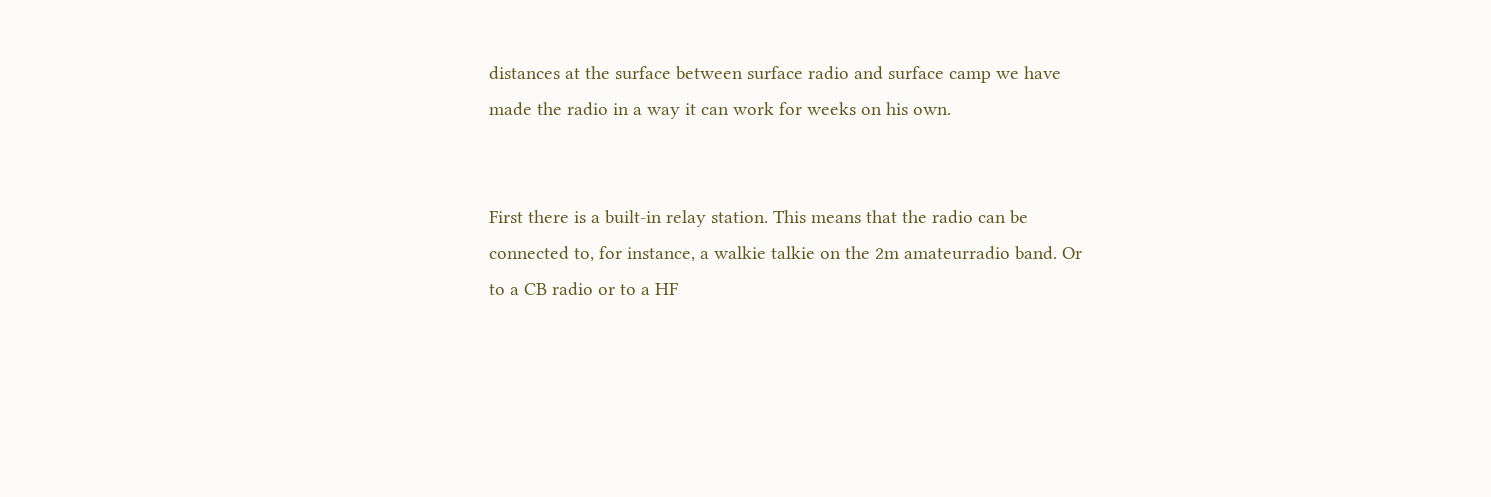distances at the surface between surface radio and surface camp we have made the radio in a way it can work for weeks on his own.


First there is a built-in relay station. This means that the radio can be connected to, for instance, a walkie talkie on the 2m amateurradio band. Or to a CB radio or to a HF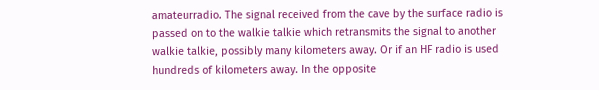amateurradio. The signal received from the cave by the surface radio is passed on to the walkie talkie which retransmits the signal to another walkie talkie, possibly many kilometers away. Or if an HF radio is used hundreds of kilometers away. In the opposite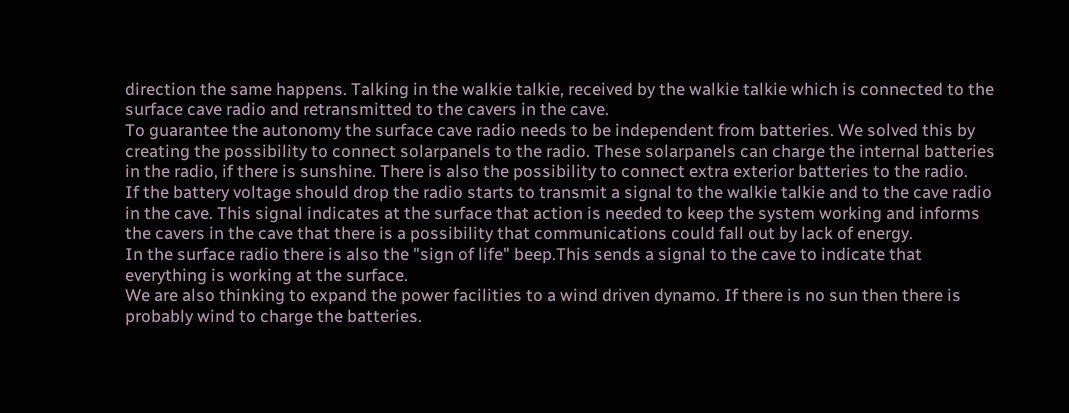direction the same happens. Talking in the walkie talkie, received by the walkie talkie which is connected to the surface cave radio and retransmitted to the cavers in the cave.
To guarantee the autonomy the surface cave radio needs to be independent from batteries. We solved this by creating the possibility to connect solarpanels to the radio. These solarpanels can charge the internal batteries in the radio, if there is sunshine. There is also the possibility to connect extra exterior batteries to the radio.
If the battery voltage should drop the radio starts to transmit a signal to the walkie talkie and to the cave radio in the cave. This signal indicates at the surface that action is needed to keep the system working and informs the cavers in the cave that there is a possibility that communications could fall out by lack of energy.
In the surface radio there is also the "sign of life" beep.This sends a signal to the cave to indicate that everything is working at the surface.
We are also thinking to expand the power facilities to a wind driven dynamo. If there is no sun then there is probably wind to charge the batteries.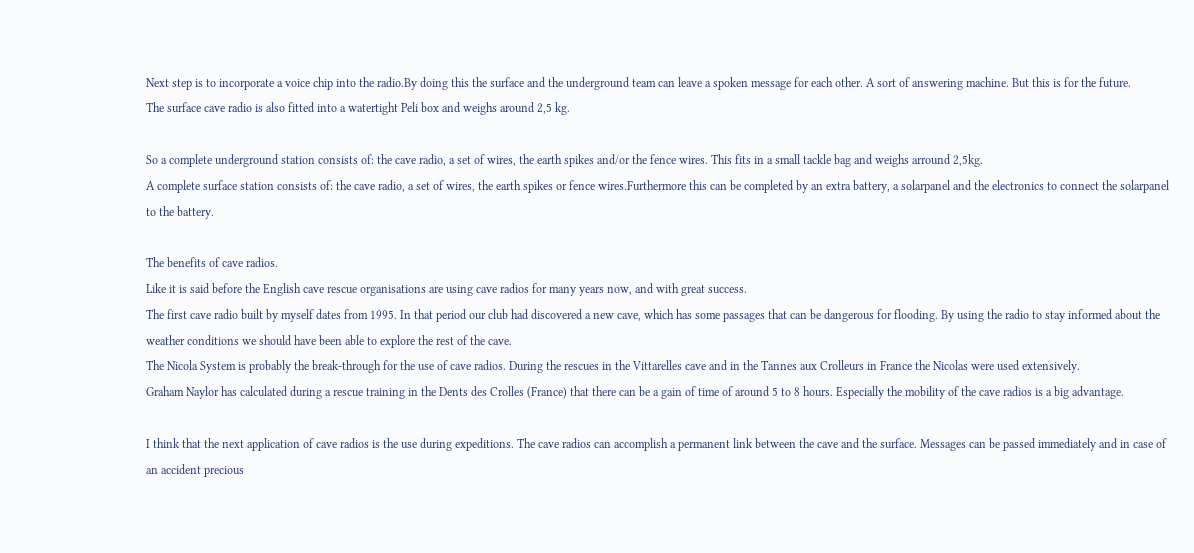Next step is to incorporate a voice chip into the radio.By doing this the surface and the underground team can leave a spoken message for each other. A sort of answering machine. But this is for the future.
The surface cave radio is also fitted into a watertight Peli box and weighs around 2,5 kg.

So a complete underground station consists of: the cave radio, a set of wires, the earth spikes and/or the fence wires. This fits in a small tackle bag and weighs arround 2,5kg.
A complete surface station consists of: the cave radio, a set of wires, the earth spikes or fence wires.Furthermore this can be completed by an extra battery, a solarpanel and the electronics to connect the solarpanel to the battery.

The benefits of cave radios.
Like it is said before the English cave rescue organisations are using cave radios for many years now, and with great success.
The first cave radio built by myself dates from 1995. In that period our club had discovered a new cave, which has some passages that can be dangerous for flooding. By using the radio to stay informed about the weather conditions we should have been able to explore the rest of the cave.
The Nicola System is probably the break-through for the use of cave radios. During the rescues in the Vittarelles cave and in the Tannes aux Crolleurs in France the Nicolas were used extensively.
Graham Naylor has calculated during a rescue training in the Dents des Crolles (France) that there can be a gain of time of around 5 to 8 hours. Especially the mobility of the cave radios is a big advantage.

I think that the next application of cave radios is the use during expeditions. The cave radios can accomplish a permanent link between the cave and the surface. Messages can be passed immediately and in case of an accident precious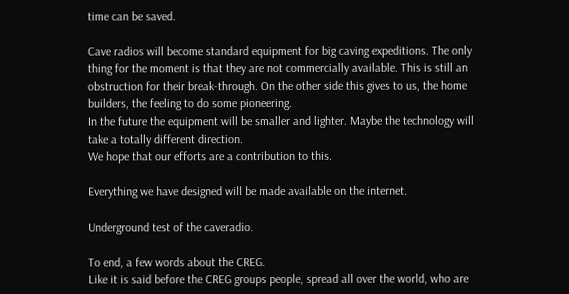time can be saved.

Cave radios will become standard equipment for big caving expeditions. The only thing for the moment is that they are not commercially available. This is still an obstruction for their break-through. On the other side this gives to us, the home builders, the feeling to do some pioneering.
In the future the equipment will be smaller and lighter. Maybe the technology will take a totally different direction.
We hope that our efforts are a contribution to this.

Everything we have designed will be made available on the internet.

Underground test of the caveradio.

To end, a few words about the CREG.
Like it is said before the CREG groups people, spread all over the world, who are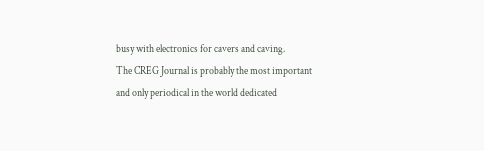busy with electronics for cavers and caving.
The CREG Journal is probably the most important and only periodical in the world dedicated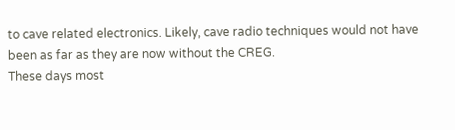to cave related electronics. Likely, cave radio techniques would not have been as far as they are now without the CREG.
These days most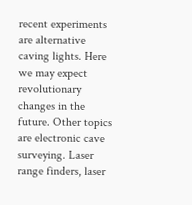recent experiments are alternative caving lights. Here we may expect revolutionary changes in the future. Other topics are electronic cave surveying. Laser range finders, laser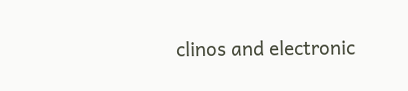clinos and electronic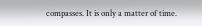compasses. It is only a matter of time.